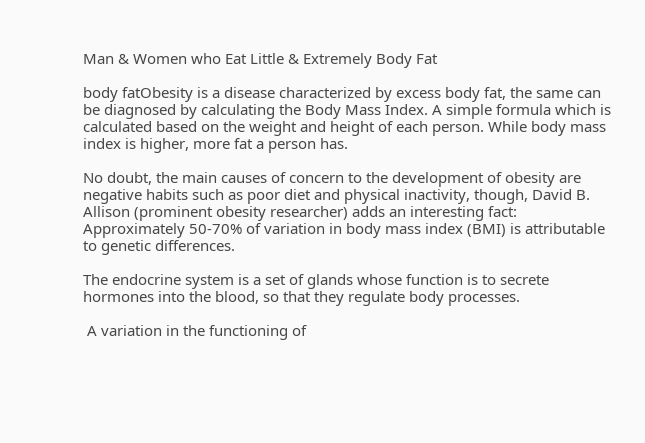Man & Women who Eat Little & Extremely Body Fat

body fatObesity is a disease characterized by excess body fat, the same can be diagnosed by calculating the Body Mass Index. A simple formula which is calculated based on the weight and height of each person. While body mass index is higher, more fat a person has.

No doubt, the main causes of concern to the development of obesity are negative habits such as poor diet and physical inactivity, though, David B. Allison (prominent obesity researcher) adds an interesting fact: Approximately 50-70% of variation in body mass index (BMI) is attributable to genetic differences.

The endocrine system is a set of glands whose function is to secrete hormones into the blood, so that they regulate body processes.

 A variation in the functioning of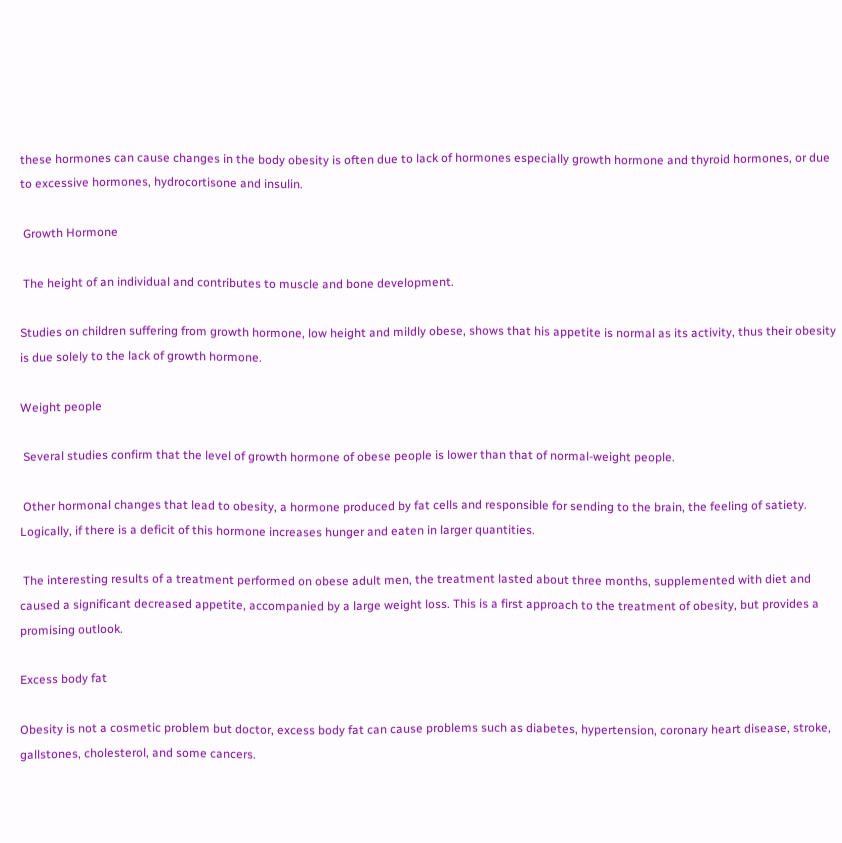these hormones can cause changes in the body obesity is often due to lack of hormones especially growth hormone and thyroid hormones, or due to excessive hormones, hydrocortisone and insulin.

 Growth Hormone

 The height of an individual and contributes to muscle and bone development.

Studies on children suffering from growth hormone, low height and mildly obese, shows that his appetite is normal as its activity, thus their obesity is due solely to the lack of growth hormone.

Weight people

 Several studies confirm that the level of growth hormone of obese people is lower than that of normal-weight people.

 Other hormonal changes that lead to obesity, a hormone produced by fat cells and responsible for sending to the brain, the feeling of satiety. Logically, if there is a deficit of this hormone increases hunger and eaten in larger quantities.

 The interesting results of a treatment performed on obese adult men, the treatment lasted about three months, supplemented with diet and caused a significant decreased appetite, accompanied by a large weight loss. This is a first approach to the treatment of obesity, but provides a promising outlook.

Excess body fat

Obesity is not a cosmetic problem but doctor, excess body fat can cause problems such as diabetes, hypertension, coronary heart disease, stroke, gallstones, cholesterol, and some cancers.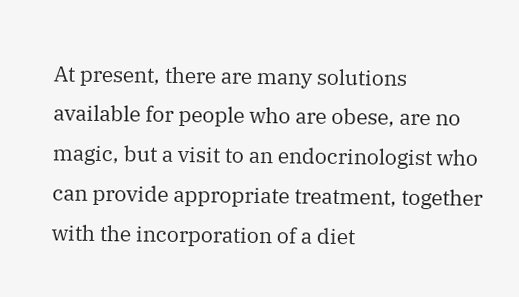At present, there are many solutions available for people who are obese, are no magic, but a visit to an endocrinologist who can provide appropriate treatment, together with the incorporation of a diet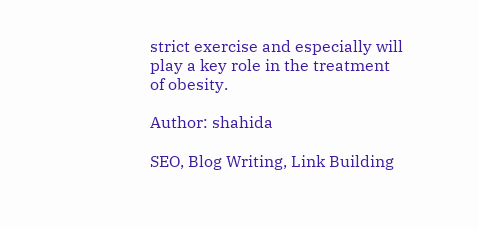strict exercise and especially will play a key role in the treatment of obesity.

Author: shahida

SEO, Blog Writing, Link Building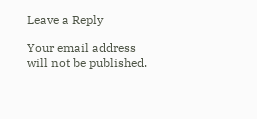Leave a Reply

Your email address will not be published.